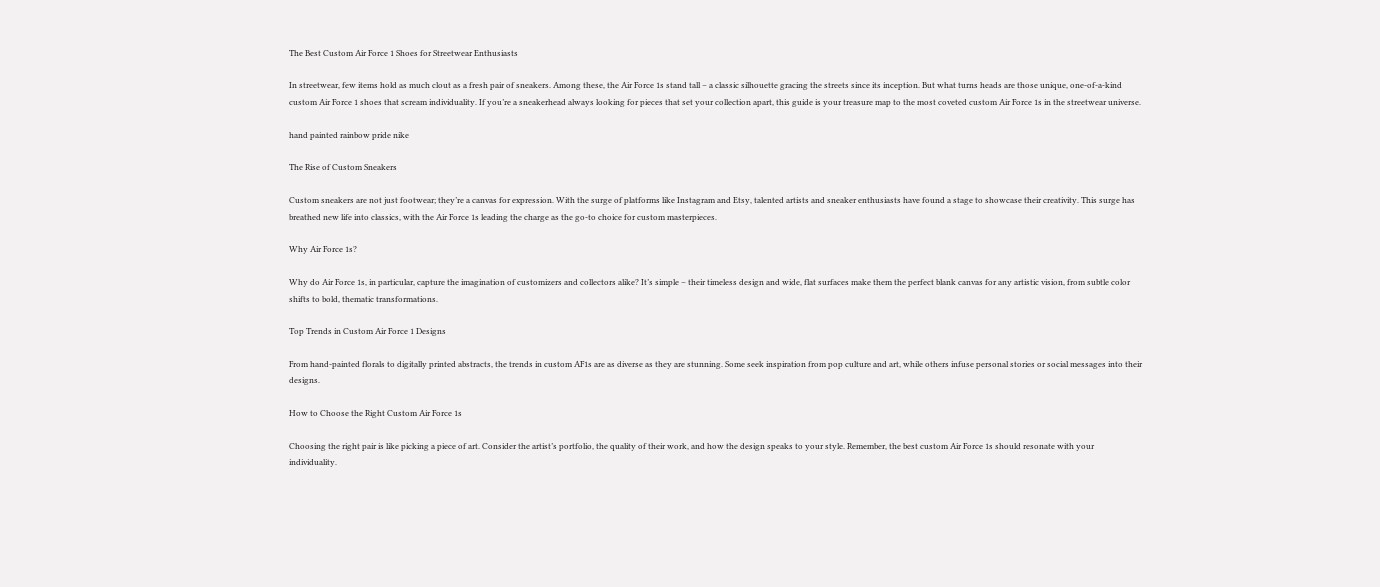The Best Custom Air Force 1 Shoes for Streetwear Enthusiasts

In streetwear, few items hold as much clout as a fresh pair of sneakers. Among these, the Air Force 1s stand tall – a classic silhouette gracing the streets since its inception. But what turns heads are those unique, one-of-a-kind custom Air Force 1 shoes that scream individuality. If you’re a sneakerhead always looking for pieces that set your collection apart, this guide is your treasure map to the most coveted custom Air Force 1s in the streetwear universe.

hand painted rainbow pride nike

The Rise of Custom Sneakers

Custom sneakers are not just footwear; they’re a canvas for expression. With the surge of platforms like Instagram and Etsy, talented artists and sneaker enthusiasts have found a stage to showcase their creativity. This surge has breathed new life into classics, with the Air Force 1s leading the charge as the go-to choice for custom masterpieces.

Why Air Force 1s?

Why do Air Force 1s, in particular, capture the imagination of customizers and collectors alike? It’s simple – their timeless design and wide, flat surfaces make them the perfect blank canvas for any artistic vision, from subtle color shifts to bold, thematic transformations.

Top Trends in Custom Air Force 1 Designs

From hand-painted florals to digitally printed abstracts, the trends in custom AF1s are as diverse as they are stunning. Some seek inspiration from pop culture and art, while others infuse personal stories or social messages into their designs.

How to Choose the Right Custom Air Force 1s

Choosing the right pair is like picking a piece of art. Consider the artist’s portfolio, the quality of their work, and how the design speaks to your style. Remember, the best custom Air Force 1s should resonate with your individuality.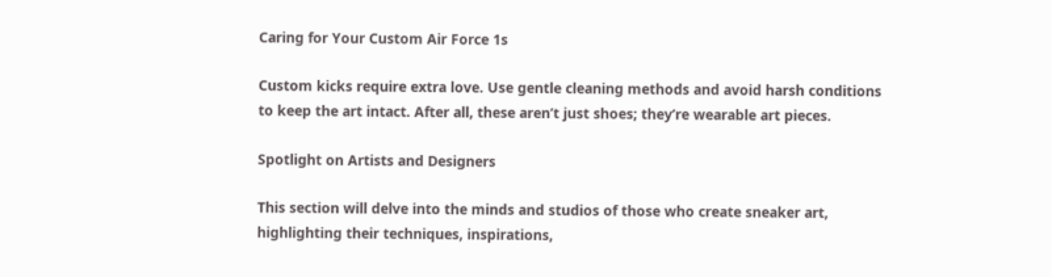Caring for Your Custom Air Force 1s

Custom kicks require extra love. Use gentle cleaning methods and avoid harsh conditions to keep the art intact. After all, these aren’t just shoes; they’re wearable art pieces.

Spotlight on Artists and Designers

This section will delve into the minds and studios of those who create sneaker art, highlighting their techniques, inspirations,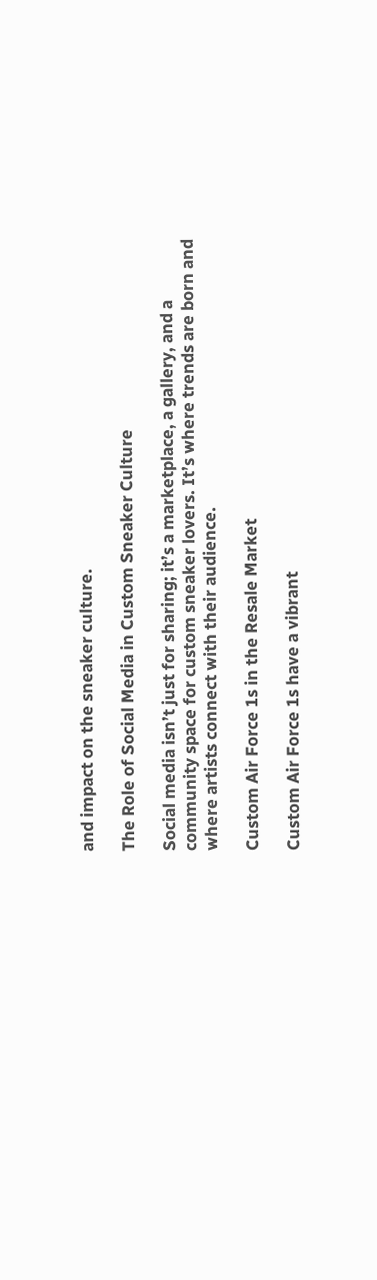and impact on the sneaker culture.

The Role of Social Media in Custom Sneaker Culture

Social media isn’t just for sharing; it’s a marketplace, a gallery, and a community space for custom sneaker lovers. It’s where trends are born and where artists connect with their audience.

Custom Air Force 1s in the Resale Market

Custom Air Force 1s have a vibrant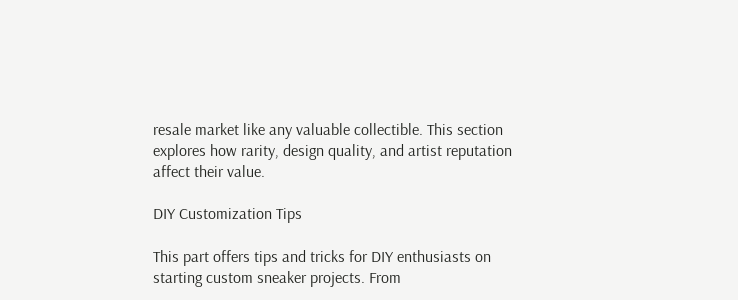resale market like any valuable collectible. This section explores how rarity, design quality, and artist reputation affect their value.

DIY Customization Tips

This part offers tips and tricks for DIY enthusiasts on starting custom sneaker projects. From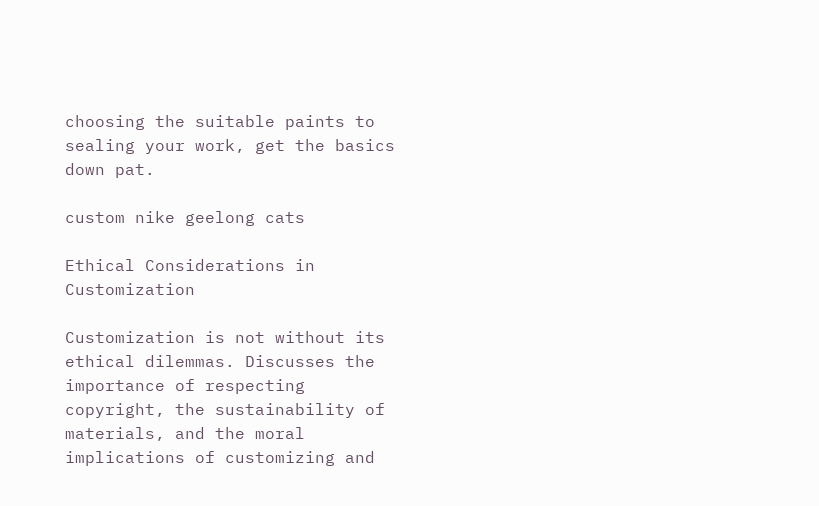choosing the suitable paints to sealing your work, get the basics down pat.

custom nike geelong cats

Ethical Considerations in Customization

Customization is not without its ethical dilemmas. Discusses the importance of respecting copyright, the sustainability of materials, and the moral implications of customizing and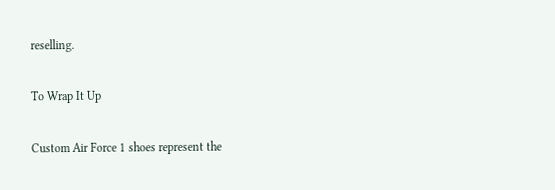reselling.

To Wrap It Up

Custom Air Force 1 shoes represent the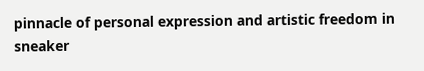pinnacle of personal expression and artistic freedom in sneaker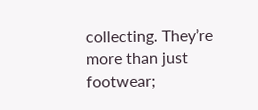collecting. They’re more than just footwear;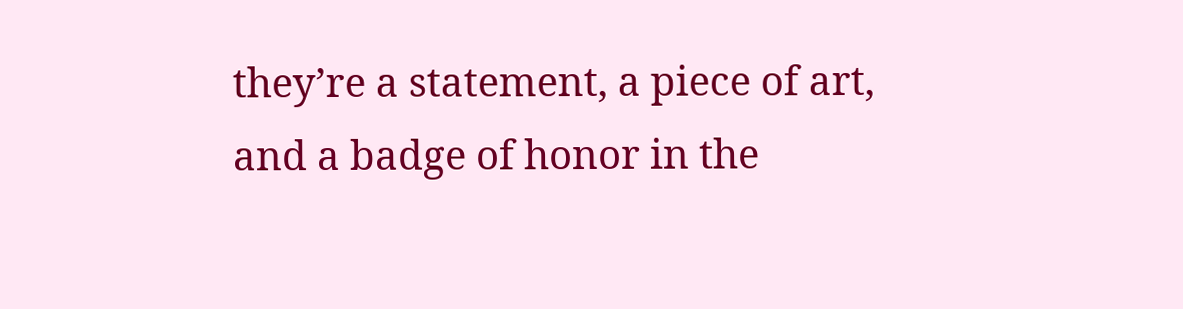they’re a statement, a piece of art, and a badge of honor in the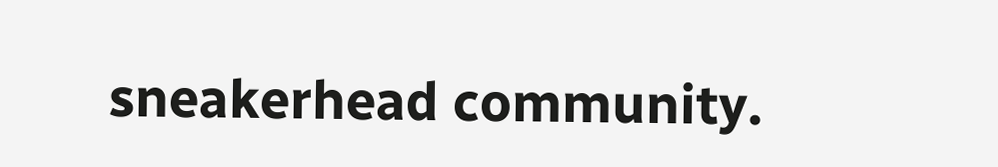sneakerhead community.